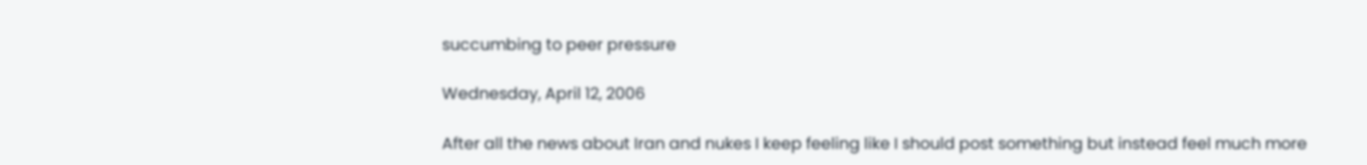succumbing to peer pressure

Wednesday, April 12, 2006

After all the news about Iran and nukes I keep feeling like I should post something but instead feel much more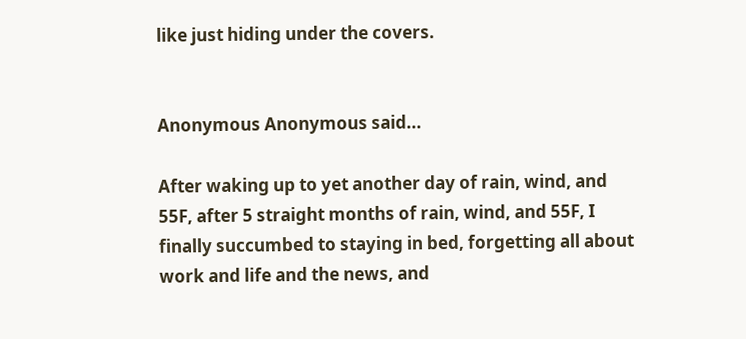like just hiding under the covers.


Anonymous Anonymous said...

After waking up to yet another day of rain, wind, and 55F, after 5 straight months of rain, wind, and 55F, I finally succumbed to staying in bed, forgetting all about work and life and the news, and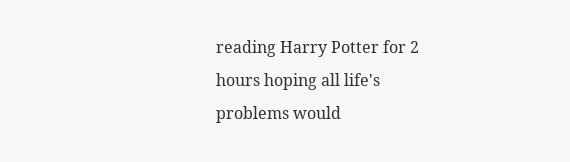reading Harry Potter for 2 hours hoping all life's problems would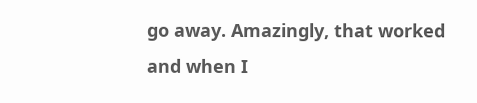go away. Amazingly, that worked and when I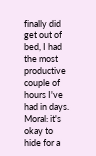finally did get out of bed, I had the most productive couple of hours I've had in days. Moral: it's okay to hide for a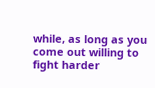while, as long as you come out willing to fight harder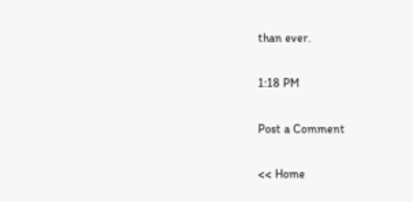than ever.

1:18 PM

Post a Comment

<< Home